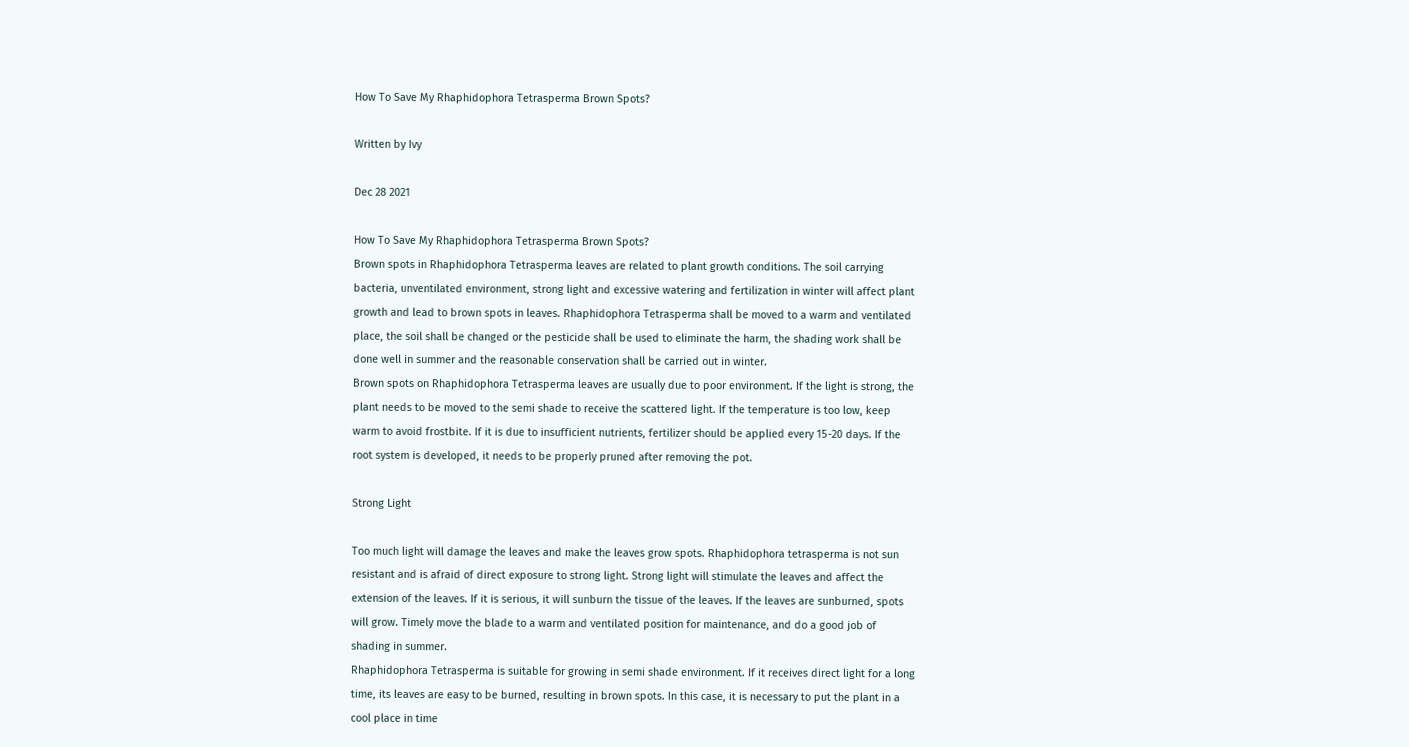How To Save My Rhaphidophora Tetrasperma Brown Spots?

Written by Ivy

Dec 28 2021

How To Save My Rhaphidophora Tetrasperma Brown Spots?
Brown spots in Rhaphidophora Tetrasperma leaves are related to plant growth conditions. The soil carrying bacteria, unventilated environment, strong light and excessive watering and fertilization in winter will affect plant growth and lead to brown spots in leaves. Rhaphidophora Tetrasperma shall be moved to a warm and ventilated place, the soil shall be changed or the pesticide shall be used to eliminate the harm, the shading work shall be done well in summer and the reasonable conservation shall be carried out in winter.
Brown spots on Rhaphidophora Tetrasperma leaves are usually due to poor environment. If the light is strong, the plant needs to be moved to the semi shade to receive the scattered light. If the temperature is too low, keep warm to avoid frostbite. If it is due to insufficient nutrients, fertilizer should be applied every 15-20 days. If the root system is developed, it needs to be properly pruned after removing the pot.

Strong Light

Too much light will damage the leaves and make the leaves grow spots. Rhaphidophora tetrasperma is not sun resistant and is afraid of direct exposure to strong light. Strong light will stimulate the leaves and affect the extension of the leaves. If it is serious, it will sunburn the tissue of the leaves. If the leaves are sunburned, spots will grow. Timely move the blade to a warm and ventilated position for maintenance, and do a good job of shading in summer.
Rhaphidophora Tetrasperma is suitable for growing in semi shade environment. If it receives direct light for a long time, its leaves are easy to be burned, resulting in brown spots. In this case, it is necessary to put the plant in a cool place in time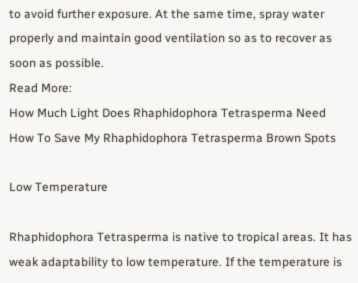to avoid further exposure. At the same time, spray water properly and maintain good ventilation so as to recover as soon as possible.
Read More:
How Much Light Does Rhaphidophora Tetrasperma Need
How To Save My Rhaphidophora Tetrasperma Brown Spots

Low Temperature

Rhaphidophora Tetrasperma is native to tropical areas. It has weak adaptability to low temperature. If the temperature is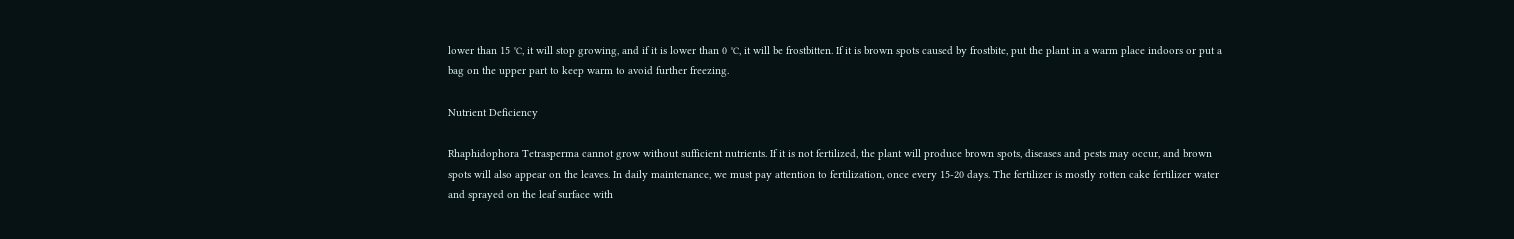lower than 15 ℃, it will stop growing, and if it is lower than 0 ℃, it will be frostbitten. If it is brown spots caused by frostbite, put the plant in a warm place indoors or put a bag on the upper part to keep warm to avoid further freezing.

Nutrient Deficiency

Rhaphidophora Tetrasperma cannot grow without sufficient nutrients. If it is not fertilized, the plant will produce brown spots, diseases and pests may occur, and brown spots will also appear on the leaves. In daily maintenance, we must pay attention to fertilization, once every 15-20 days. The fertilizer is mostly rotten cake fertilizer water and sprayed on the leaf surface with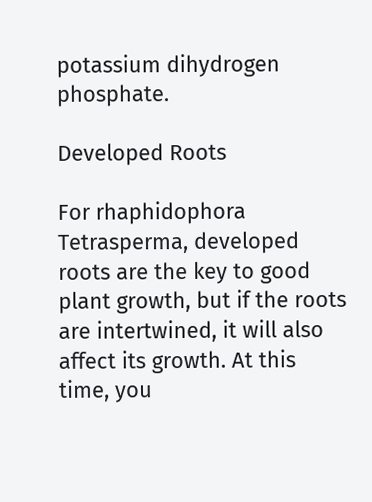potassium dihydrogen phosphate.

Developed Roots

For rhaphidophora Tetrasperma, developed roots are the key to good plant growth, but if the roots are intertwined, it will also affect its growth. At this time, you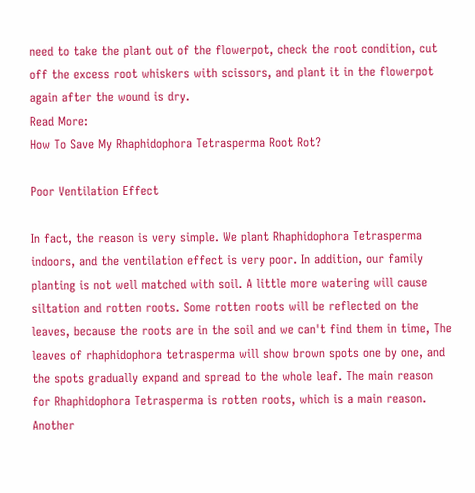need to take the plant out of the flowerpot, check the root condition, cut off the excess root whiskers with scissors, and plant it in the flowerpot again after the wound is dry.
Read More:
How To Save My Rhaphidophora Tetrasperma Root Rot?

Poor Ventilation Effect

In fact, the reason is very simple. We plant Rhaphidophora Tetrasperma indoors, and the ventilation effect is very poor. In addition, our family planting is not well matched with soil. A little more watering will cause siltation and rotten roots. Some rotten roots will be reflected on the leaves, because the roots are in the soil and we can't find them in time, The leaves of rhaphidophora tetrasperma will show brown spots one by one, and the spots gradually expand and spread to the whole leaf. The main reason for Rhaphidophora Tetrasperma is rotten roots, which is a main reason. Another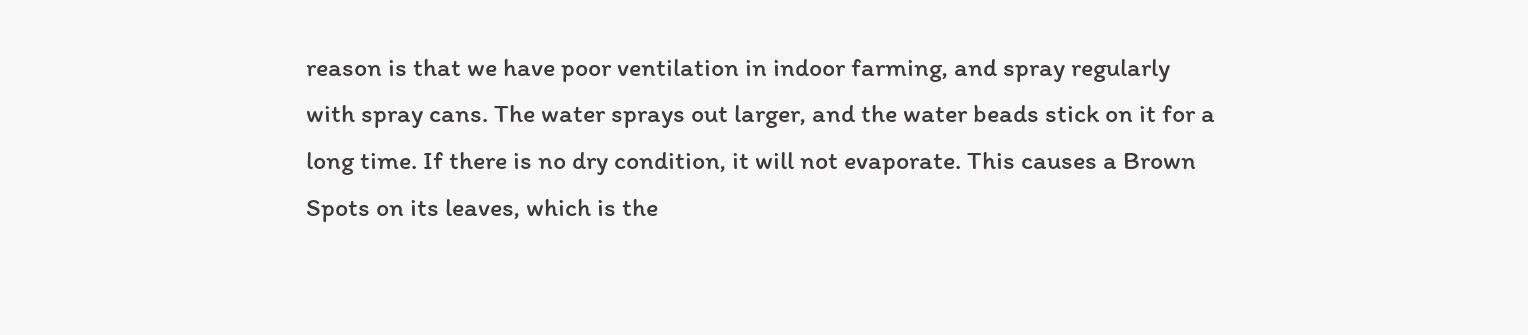reason is that we have poor ventilation in indoor farming, and spray regularly with spray cans. The water sprays out larger, and the water beads stick on it for a long time. If there is no dry condition, it will not evaporate. This causes a Brown Spots on its leaves, which is the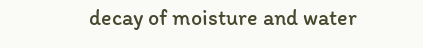decay of moisture and water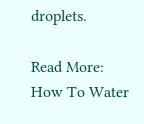droplets.

Read More:
How To Water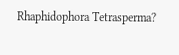Rhaphidophora Tetrasperma?